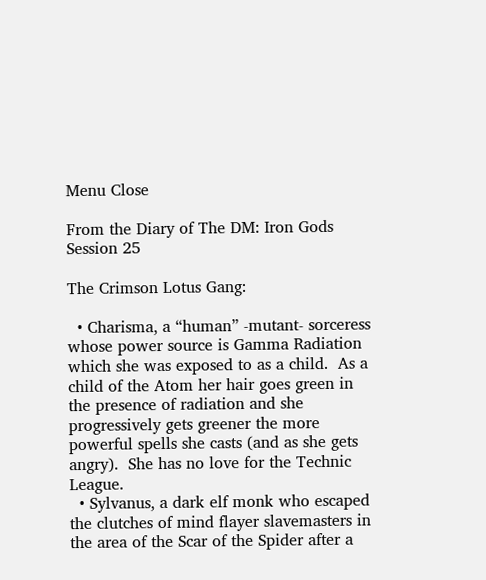Menu Close

From the Diary of The DM: Iron Gods Session 25

The Crimson Lotus Gang:

  • Charisma, a “human” -mutant- sorceress whose power source is Gamma Radiation which she was exposed to as a child.  As a child of the Atom her hair goes green in the presence of radiation and she progressively gets greener the more powerful spells she casts (and as she gets angry).  She has no love for the Technic League.
  • Sylvanus, a dark elf monk who escaped the clutches of mind flayer slavemasters in the area of the Scar of the Spider after a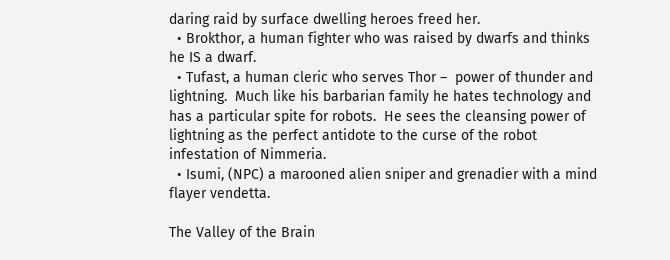daring raid by surface dwelling heroes freed her.
  • Brokthor, a human fighter who was raised by dwarfs and thinks he IS a dwarf.
  • Tufast, a human cleric who serves Thor –  power of thunder and lightning.  Much like his barbarian family he hates technology and has a particular spite for robots.  He sees the cleansing power of lightning as the perfect antidote to the curse of the robot infestation of Nimmeria.
  • Isumi, (NPC) a marooned alien sniper and grenadier with a mind flayer vendetta.

The Valley of the Brain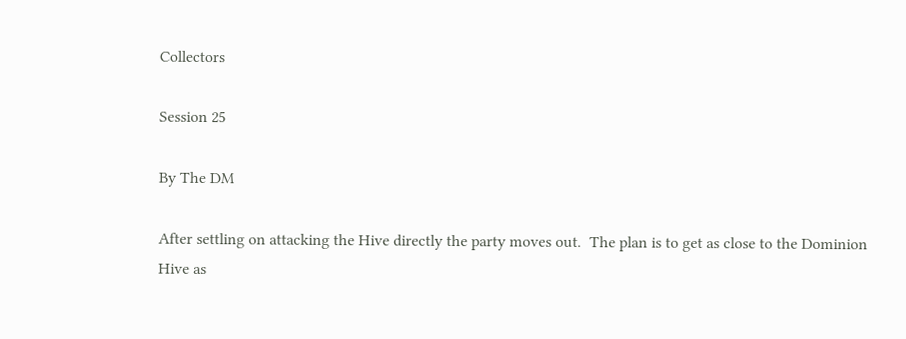Collectors

Session 25

By The DM

After settling on attacking the Hive directly the party moves out.  The plan is to get as close to the Dominion Hive as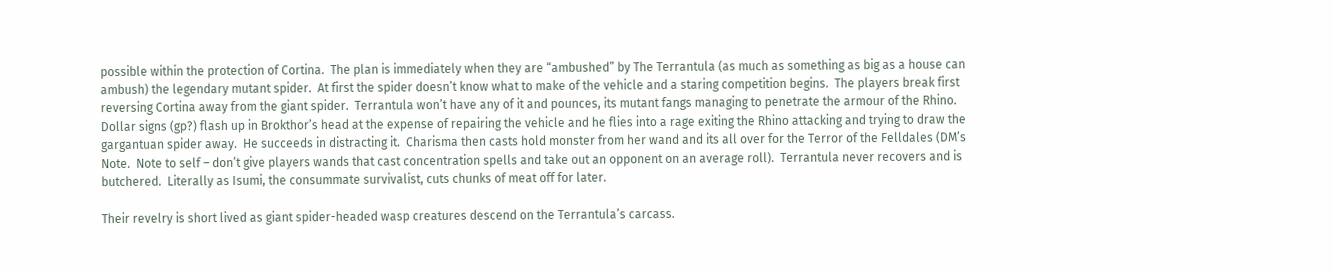possible within the protection of Cortina.  The plan is immediately when they are “ambushed” by The Terrantula (as much as something as big as a house can ambush) the legendary mutant spider.  At first the spider doesn’t know what to make of the vehicle and a staring competition begins.  The players break first reversing Cortina away from the giant spider.  Terrantula won’t have any of it and pounces, its mutant fangs managing to penetrate the armour of the Rhino.  Dollar signs (gp?) flash up in Brokthor’s head at the expense of repairing the vehicle and he flies into a rage exiting the Rhino attacking and trying to draw the gargantuan spider away.  He succeeds in distracting it.  Charisma then casts hold monster from her wand and its all over for the Terror of the Felldales (DM’s Note.  Note to self – don’t give players wands that cast concentration spells and take out an opponent on an average roll).  Terrantula never recovers and is butchered.  Literally as Isumi, the consummate survivalist, cuts chunks of meat off for later.

Their revelry is short lived as giant spider-headed wasp creatures descend on the Terrantula’s carcass.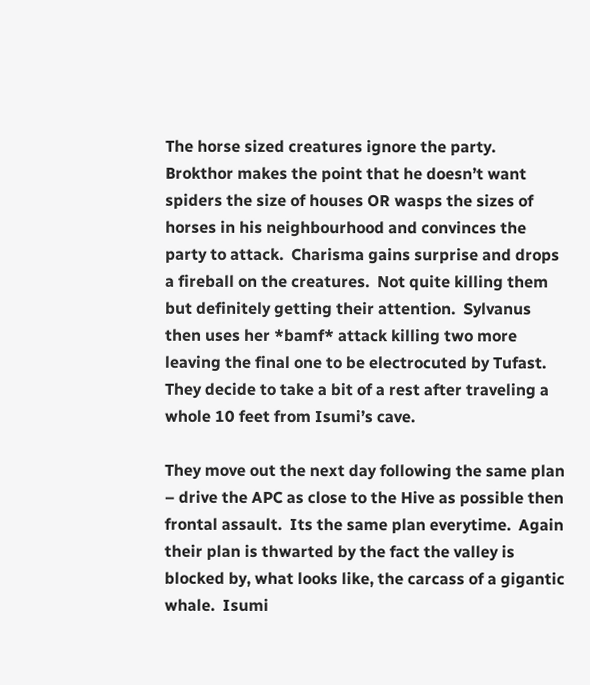The horse sized creatures ignore the party.  Brokthor makes the point that he doesn’t want spiders the size of houses OR wasps the sizes of horses in his neighbourhood and convinces the party to attack.  Charisma gains surprise and drops a fireball on the creatures.  Not quite killing them but definitely getting their attention.  Sylvanus then uses her *bamf* attack killing two more leaving the final one to be electrocuted by Tufast.  They decide to take a bit of a rest after traveling a whole 10 feet from Isumi’s cave.

They move out the next day following the same plan – drive the APC as close to the Hive as possible then frontal assault.  Its the same plan everytime.  Again their plan is thwarted by the fact the valley is blocked by, what looks like, the carcass of a gigantic whale.  Isumi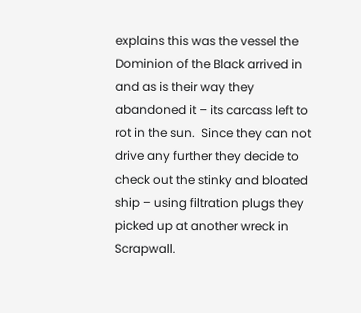explains this was the vessel the Dominion of the Black arrived in and as is their way they abandoned it – its carcass left to rot in the sun.  Since they can not drive any further they decide to check out the stinky and bloated ship – using filtration plugs they picked up at another wreck in Scrapwall.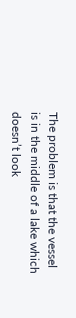The problem is that the vessel is in the middle of a lake which doesn’t look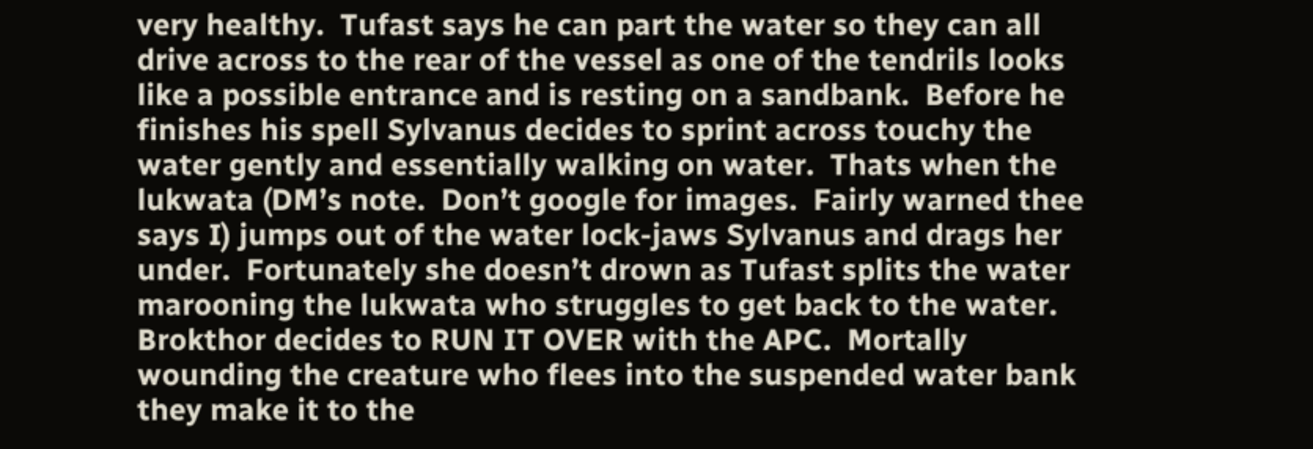very healthy.  Tufast says he can part the water so they can all drive across to the rear of the vessel as one of the tendrils looks like a possible entrance and is resting on a sandbank.  Before he finishes his spell Sylvanus decides to sprint across touchy the water gently and essentially walking on water.  Thats when the lukwata (DM’s note.  Don’t google for images.  Fairly warned thee says I) jumps out of the water lock-jaws Sylvanus and drags her under.  Fortunately she doesn’t drown as Tufast splits the water marooning the lukwata who struggles to get back to the water.  Brokthor decides to RUN IT OVER with the APC.  Mortally wounding the creature who flees into the suspended water bank they make it to the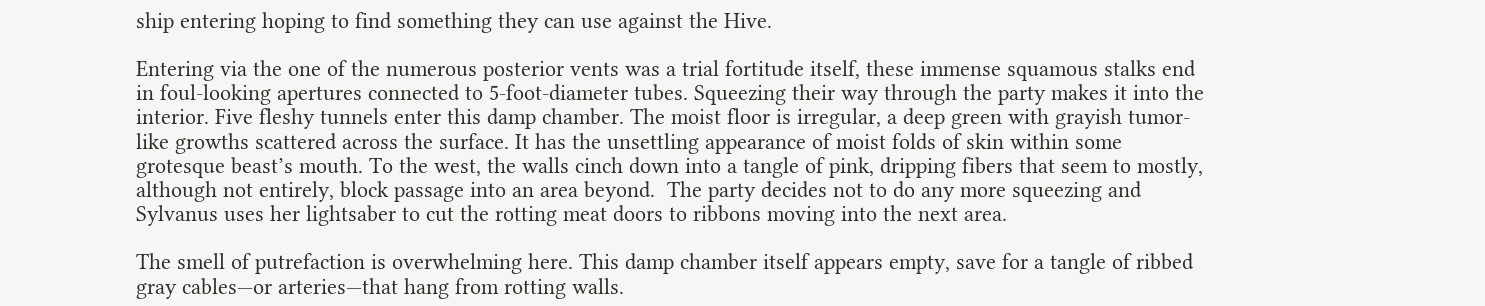ship entering hoping to find something they can use against the Hive.

Entering via the one of the numerous posterior vents was a trial fortitude itself, these immense squamous stalks end in foul-looking apertures connected to 5-foot-diameter tubes. Squeezing their way through the party makes it into the interior. Five fleshy tunnels enter this damp chamber. The moist floor is irregular, a deep green with grayish tumor-like growths scattered across the surface. It has the unsettling appearance of moist folds of skin within some grotesque beast’s mouth. To the west, the walls cinch down into a tangle of pink, dripping fibers that seem to mostly, although not entirely, block passage into an area beyond.  The party decides not to do any more squeezing and Sylvanus uses her lightsaber to cut the rotting meat doors to ribbons moving into the next area.

The smell of putrefaction is overwhelming here. This damp chamber itself appears empty, save for a tangle of ribbed gray cables—or arteries—that hang from rotting walls.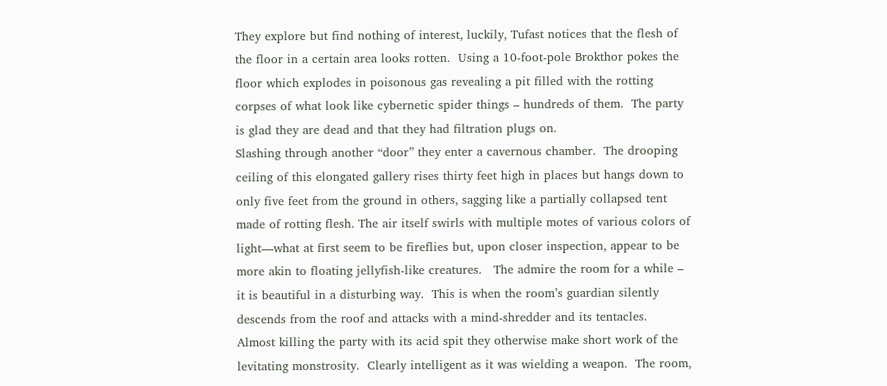They explore but find nothing of interest, luckily, Tufast notices that the flesh of the floor in a certain area looks rotten.  Using a 10-foot-pole Brokthor pokes the floor which explodes in poisonous gas revealing a pit filled with the rotting corpses of what look like cybernetic spider things – hundreds of them.  The party is glad they are dead and that they had filtration plugs on.
Slashing through another “door” they enter a cavernous chamber.  The drooping ceiling of this elongated gallery rises thirty feet high in places but hangs down to only five feet from the ground in others, sagging like a partially collapsed tent made of rotting flesh. The air itself swirls with multiple motes of various colors of light—what at first seem to be fireflies but, upon closer inspection, appear to be more akin to floating jellyfish-like creatures.   The admire the room for a while – it is beautiful in a disturbing way.  This is when the room’s guardian silently descends from the roof and attacks with a mind-shredder and its tentacles.  Almost killing the party with its acid spit they otherwise make short work of the levitating monstrosity.  Clearly intelligent as it was wielding a weapon.  The room,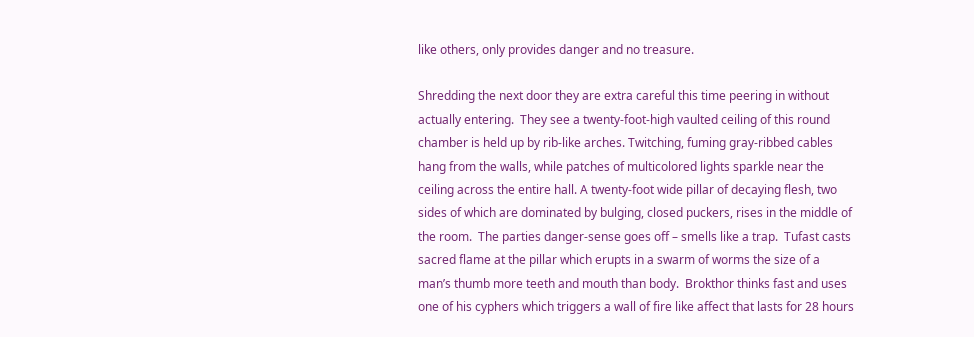like others, only provides danger and no treasure.

Shredding the next door they are extra careful this time peering in without actually entering.  They see a twenty-foot-high vaulted ceiling of this round chamber is held up by rib-like arches. Twitching, fuming gray-ribbed cables
hang from the walls, while patches of multicolored lights sparkle near the ceiling across the entire hall. A twenty-foot wide pillar of decaying flesh, two sides of which are dominated by bulging, closed puckers, rises in the middle of the room.  The parties danger-sense goes off – smells like a trap.  Tufast casts sacred flame at the pillar which erupts in a swarm of worms the size of a man’s thumb more teeth and mouth than body.  Brokthor thinks fast and uses one of his cyphers which triggers a wall of fire like affect that lasts for 28 hours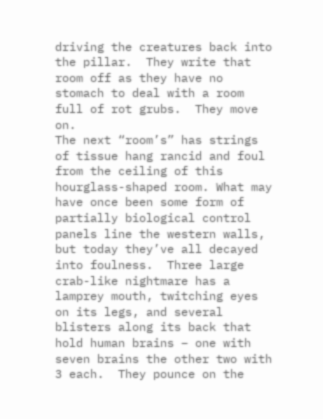driving the creatures back into the pillar.  They write that room off as they have no stomach to deal with a room full of rot grubs.  They move on.
The next “room’s” has strings of tissue hang rancid and foul from the ceiling of this hourglass-shaped room. What may have once been some form of partially biological control panels line the western walls, but today they’ve all decayed into foulness.  Three large crab-like nightmare has a lamprey mouth, twitching eyes on its legs, and several blisters along its back that hold human brains – one with seven brains the other two with 3 each.  They pounce on the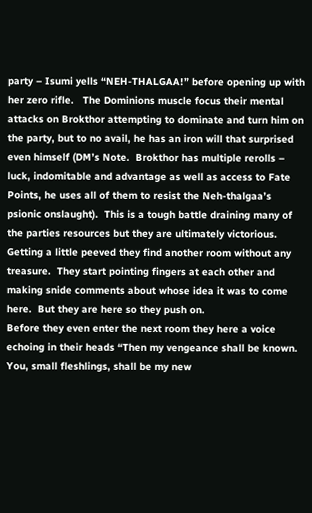party – Isumi yells “NEH-THALGAA!” before opening up with her zero rifle.   The Dominions muscle focus their mental attacks on Brokthor attempting to dominate and turn him on the party, but to no avail, he has an iron will that surprised even himself (DM’s Note.  Brokthor has multiple rerolls – luck, indomitable and advantage as well as access to Fate Points, he uses all of them to resist the Neh-thalgaa’s psionic onslaught).  This is a tough battle draining many of the parties resources but they are ultimately victorious.  Getting a little peeved they find another room without any treasure.  They start pointing fingers at each other and making snide comments about whose idea it was to come here.  But they are here so they push on.
Before they even enter the next room they here a voice echoing in their heads “Then my vengeance shall be known. You, small fleshlings, shall be my new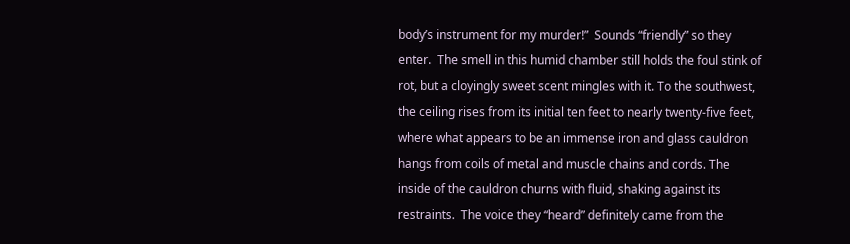body’s instrument for my murder!”  Sounds “friendly” so they enter.  The smell in this humid chamber still holds the foul stink of rot, but a cloyingly sweet scent mingles with it. To the southwest, the ceiling rises from its initial ten feet to nearly twenty-five feet, where what appears to be an immense iron and glass cauldron hangs from coils of metal and muscle chains and cords. The inside of the cauldron churns with fluid, shaking against its restraints.  The voice they “heard” definitely came from the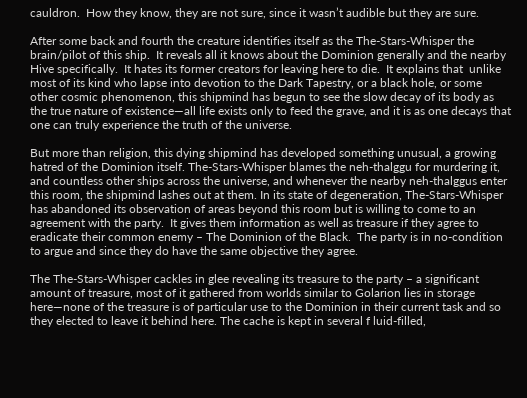cauldron.  How they know, they are not sure, since it wasn’t audible but they are sure.

After some back and fourth the creature identifies itself as the The-Stars-Whisper the brain/pilot of this ship.  It reveals all it knows about the Dominion generally and the nearby Hive specifically.  It hates its former creators for leaving here to die.  It explains that  unlike most of its kind who lapse into devotion to the Dark Tapestry, or a black hole, or some other cosmic phenomenon, this shipmind has begun to see the slow decay of its body as the true nature of existence—all life exists only to feed the grave, and it is as one decays that one can truly experience the truth of the universe.

But more than religion, this dying shipmind has developed something unusual, a growing hatred of the Dominion itself. The-Stars-Whisper blames the neh-thalggu for murdering it, and countless other ships across the universe, and whenever the nearby neh-thalggus enter this room, the shipmind lashes out at them. In its state of degeneration, The-Stars-Whisper has abandoned its observation of areas beyond this room but is willing to come to an agreement with the party.  It gives them information as well as treasure if they agree to eradicate their common enemy – The Dominion of the Black.  The party is in no-condition to argue and since they do have the same objective they agree.

The The-Stars-Whisper cackles in glee revealing its treasure to the party – a significant amount of treasure, most of it gathered from worlds similar to Golarion lies in storage here—none of the treasure is of particular use to the Dominion in their current task and so they elected to leave it behind here. The cache is kept in several f luid-filled,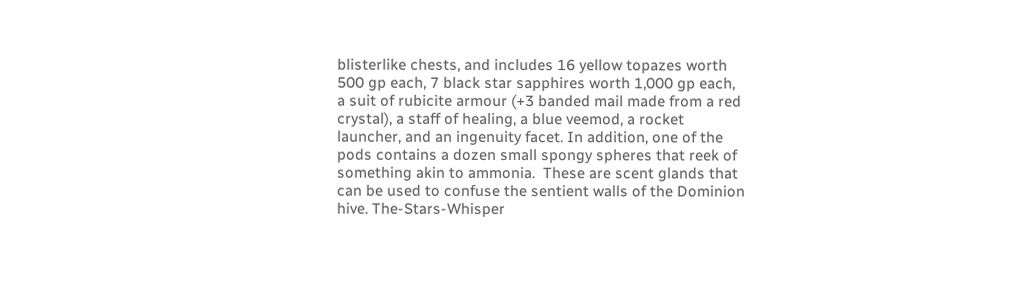blisterlike chests, and includes 16 yellow topazes worth 500 gp each, 7 black star sapphires worth 1,000 gp each, a suit of rubicite armour (+3 banded mail made from a red crystal), a staff of healing, a blue veemod, a rocket launcher, and an ingenuity facet. In addition, one of the pods contains a dozen small spongy spheres that reek of something akin to ammonia.  These are scent glands that can be used to confuse the sentient walls of the Dominion hive. The-Stars-Whisper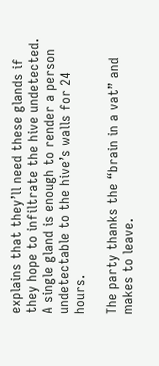explains that they’ll need these glands if they hope to infiltrate the hive undetected. A single gland is enough to render a person undetectable to the hive’s walls for 24 hours.

The party thanks the “brain in a vat” and makes to leave.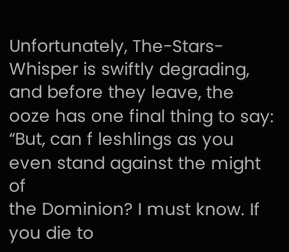Unfortunately, The-Stars-Whisper is swiftly degrading, and before they leave, the ooze has one final thing to say: “But, can f leshlings as you even stand against the might of
the Dominion? I must know. If you die to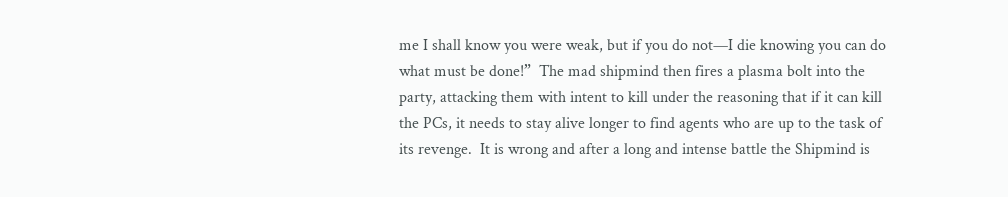me I shall know you were weak, but if you do not—I die knowing you can do what must be done!”  The mad shipmind then fires a plasma bolt into the party, attacking them with intent to kill under the reasoning that if it can kill the PCs, it needs to stay alive longer to find agents who are up to the task of its revenge.  It is wrong and after a long and intense battle the Shipmind is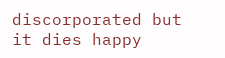discorporated but it dies happy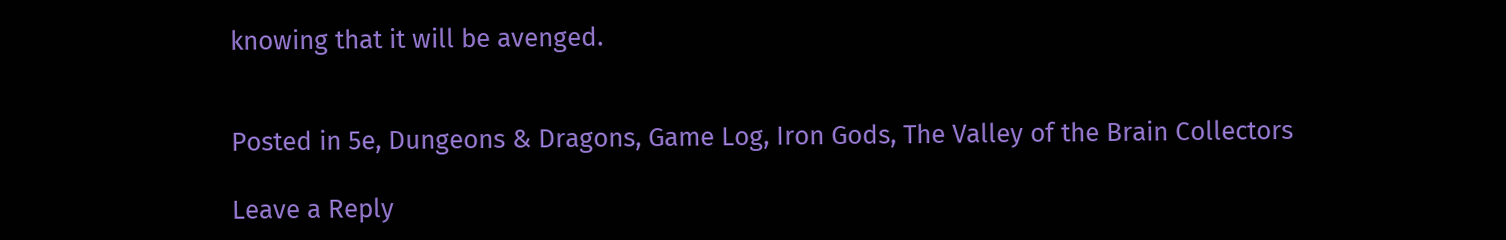knowing that it will be avenged.


Posted in 5e, Dungeons & Dragons, Game Log, Iron Gods, The Valley of the Brain Collectors

Leave a Reply